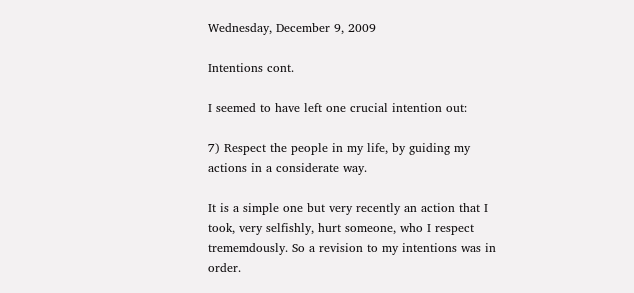Wednesday, December 9, 2009

Intentions cont.

I seemed to have left one crucial intention out:

7) Respect the people in my life, by guiding my actions in a considerate way.

It is a simple one but very recently an action that I took, very selfishly, hurt someone, who I respect trememdously. So a revision to my intentions was in order.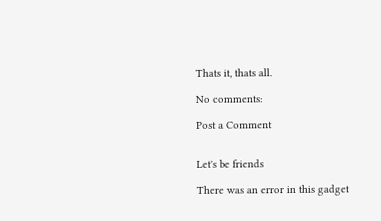Thats it, thats all.

No comments:

Post a Comment


Let's be friends

There was an error in this gadget